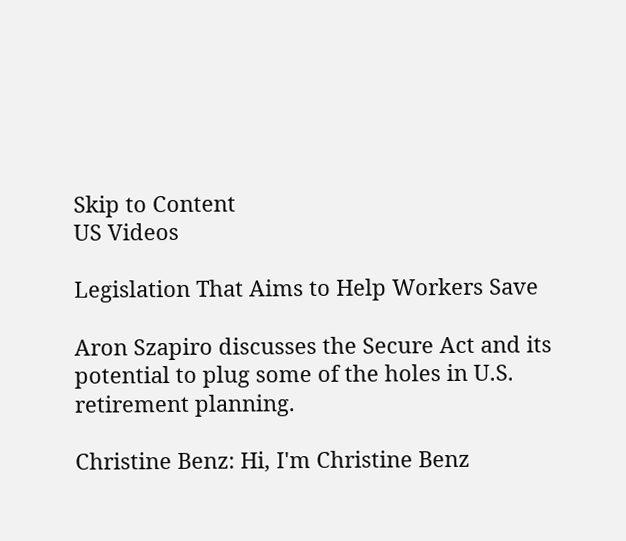Skip to Content
US Videos

Legislation That Aims to Help Workers Save

Aron Szapiro discusses the Secure Act and its potential to plug some of the holes in U.S. retirement planning.

Christine Benz: Hi, I'm Christine Benz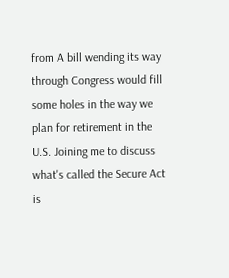from A bill wending its way through Congress would fill some holes in the way we plan for retirement in the U.S. Joining me to discuss what's called the Secure Act is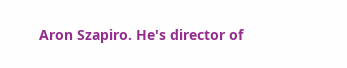Aron Szapiro. He's director of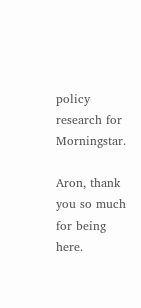policy research for Morningstar.

Aron, thank you so much for being here.